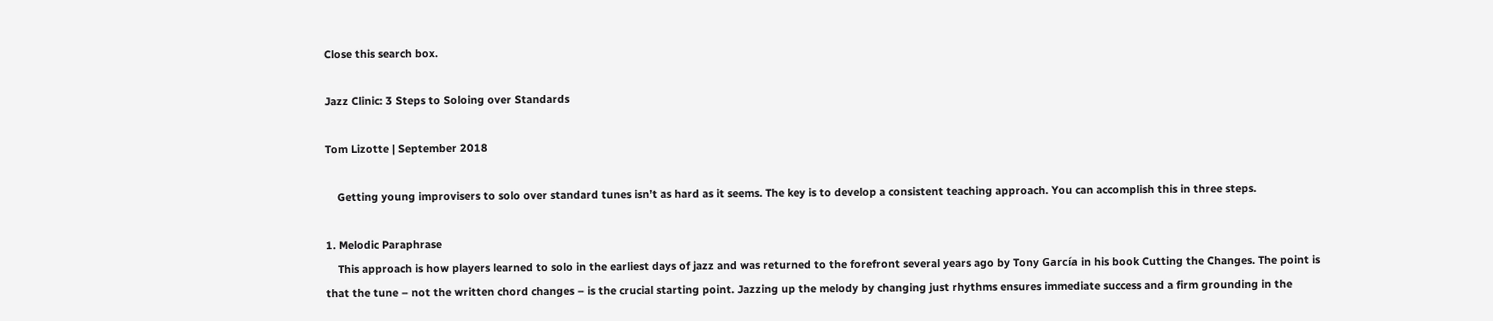Close this search box.

Jazz Clinic: 3 Steps to Soloing over Standards

Tom Lizotte | September 2018

    Getting young improvisers to solo over standard tunes isn’t as hard as it seems. The key is to develop a consistent teaching approach. You can accomplish this in three steps.

1. Melodic Paraphrase
    This approach is how players learned to solo in the earliest days of jazz and was returned to the forefront several years ago by Tony García in his book Cutting the Changes. The point is that the tune – not the written chord changes – is the crucial starting point. Jazzing up the melody by changing just rhythms ensures immediate success and a firm grounding in the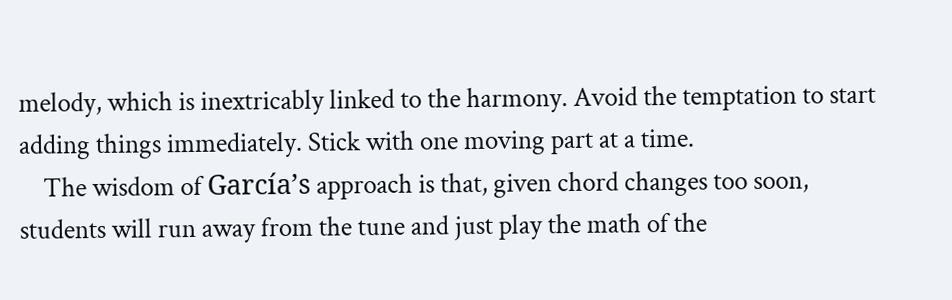melody, which is inextricably linked to the harmony. Avoid the temptation to start adding things immediately. Stick with one moving part at a time.
    The wisdom of García’s approach is that, given chord changes too soon, students will run away from the tune and just play the math of the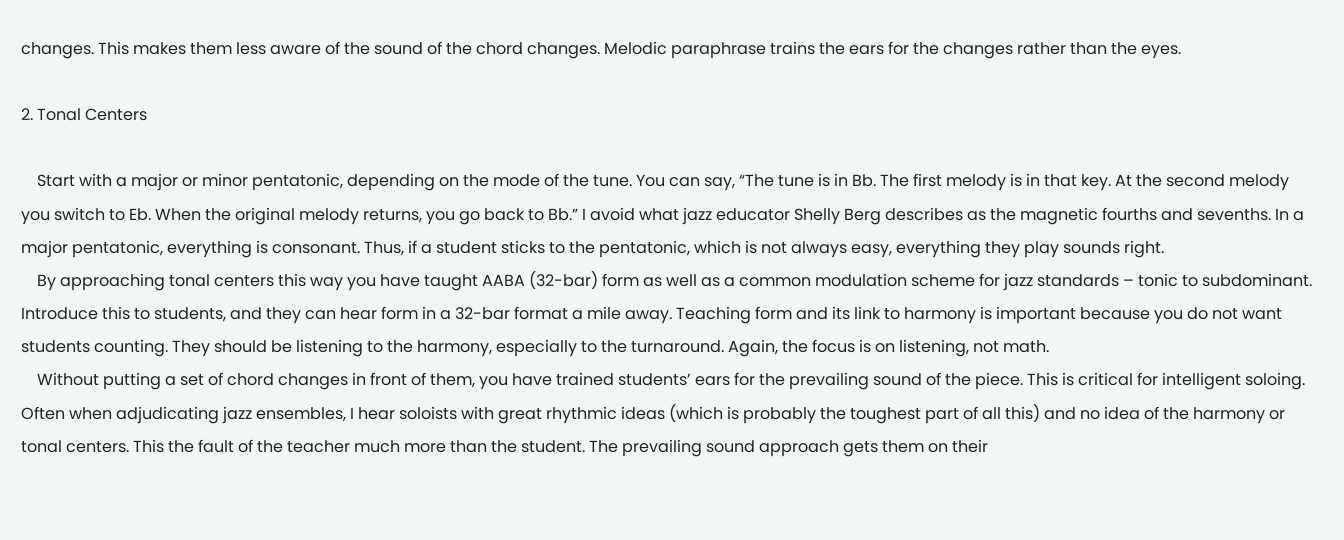changes. This makes them less aware of the sound of the chord changes. Melodic paraphrase trains the ears for the changes rather than the eyes.

2. Tonal Centers

    Start with a major or minor pentatonic, depending on the mode of the tune. You can say, “The tune is in Bb. The first melody is in that key. At the second melody you switch to Eb. When the original melody returns, you go back to Bb.” I avoid what jazz educator Shelly Berg describes as the magnetic fourths and sevenths. In a major pentatonic, everything is consonant. Thus, if a student sticks to the pentatonic, which is not always easy, everything they play sounds right.
    By approaching tonal centers this way you have taught AABA (32-bar) form as well as a common modulation scheme for jazz standards – tonic to subdominant. Introduce this to students, and they can hear form in a 32-bar format a mile away. Teaching form and its link to harmony is important because you do not want students counting. They should be listening to the harmony, especially to the turnaround. Again, the focus is on listening, not math.
    Without putting a set of chord changes in front of them, you have trained students’ ears for the prevailing sound of the piece. This is critical for intelligent soloing. Often when adjudicating jazz ensembles, I hear soloists with great rhythmic ideas (which is probably the toughest part of all this) and no idea of the harmony or tonal centers. This the fault of the teacher much more than the student. The prevailing sound approach gets them on their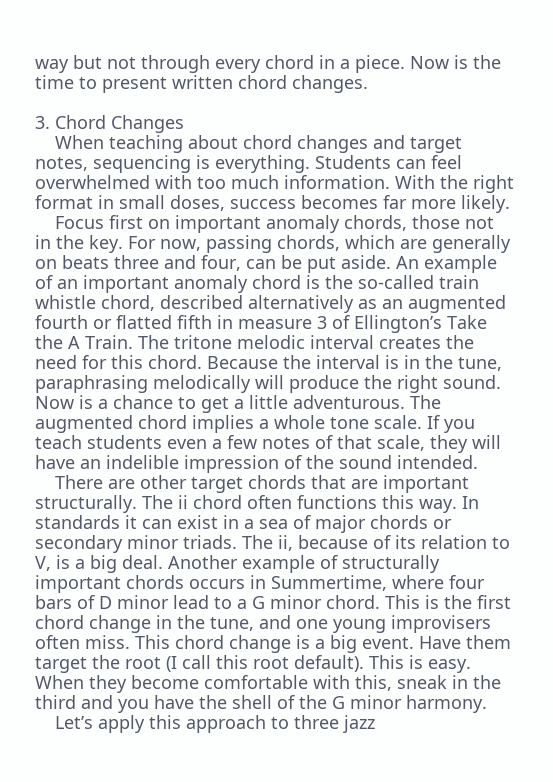way but not through every chord in a piece. Now is the time to present written chord changes.

3. Chord Changes
    When teaching about chord changes and target notes, sequencing is everything. Students can feel overwhelmed with too much information. With the right format in small doses, success becomes far more likely.
    Focus first on important anomaly chords, those not in the key. For now, passing chords, which are generally on beats three and four, can be put aside. An example of an important anomaly chord is the so-called train whistle chord, described alternatively as an augmented fourth or flatted fifth in measure 3 of Ellington’s Take the A Train. The tritone melodic interval creates the need for this chord. Because the interval is in the tune, paraphrasing melodically will produce the right sound.  Now is a chance to get a little adventurous. The augmented chord implies a whole tone scale. If you teach students even a few notes of that scale, they will have an indelible impression of the sound intended.
    There are other target chords that are important structurally. The ii chord often functions this way. In standards it can exist in a sea of major chords or secondary minor triads. The ii, because of its relation to V, is a big deal. Another example of structurally important chords occurs in Summertime, where four bars of D minor lead to a G minor chord. This is the first chord change in the tune, and one young improvisers often miss. This chord change is a big event. Have them target the root (I call this root default). This is easy. When they become comfortable with this, sneak in the third and you have the shell of the G minor harmony.
    Let’s apply this approach to three jazz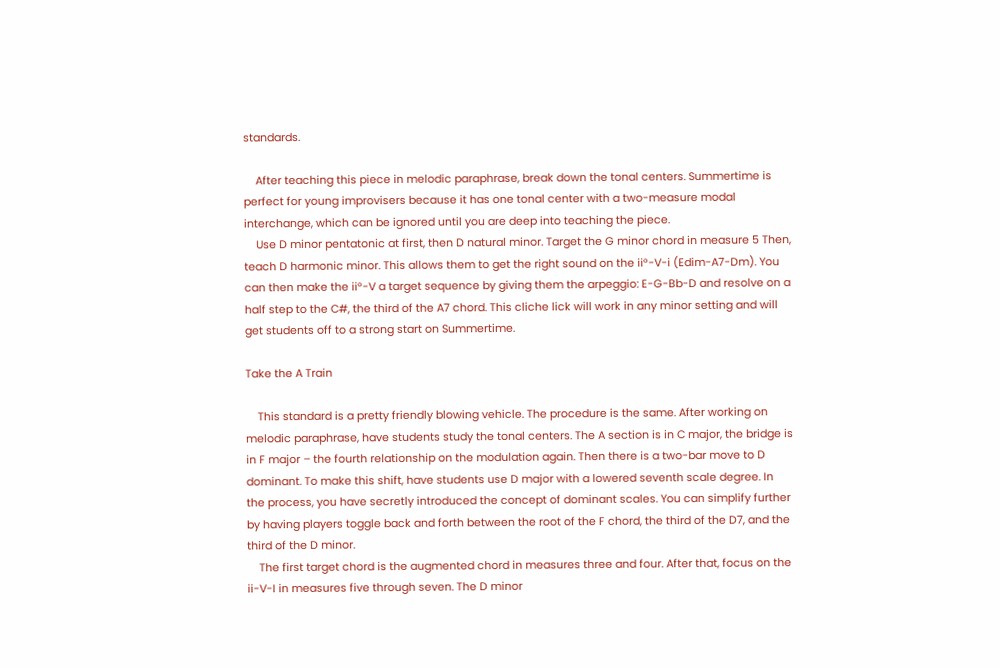standards.

    After teaching this piece in melodic paraphrase, break down the tonal centers. Summertime is perfect for young improvisers because it has one tonal center with a two-measure modal interchange, which can be ignored until you are deep into teaching the piece.
    Use D minor pentatonic at first, then D natural minor. Target the G minor chord in measure 5 Then, teach D harmonic minor. This allows them to get the right sound on the ii°-V-i (Edim-A7-Dm). You can then make the ii°-V a target sequence by giving them the arpeggio: E-G-Bb-D and resolve on a half step to the C#, the third of the A7 chord. This cliche lick will work in any minor setting and will get students off to a strong start on Summertime.

Take the A Train

    This standard is a pretty friendly blowing vehicle. The procedure is the same. After working on melodic paraphrase, have students study the tonal centers. The A section is in C major, the bridge is in F major – the fourth relationship on the modulation again. Then there is a two-bar move to D dominant. To make this shift, have students use D major with a lowered seventh scale degree. In the process, you have secretly introduced the concept of dominant scales. You can simplify further by having players toggle back and forth between the root of the F chord, the third of the D7, and the third of the D minor.
    The first target chord is the augmented chord in measures three and four. After that, focus on the ii-V-I in measures five through seven. The D minor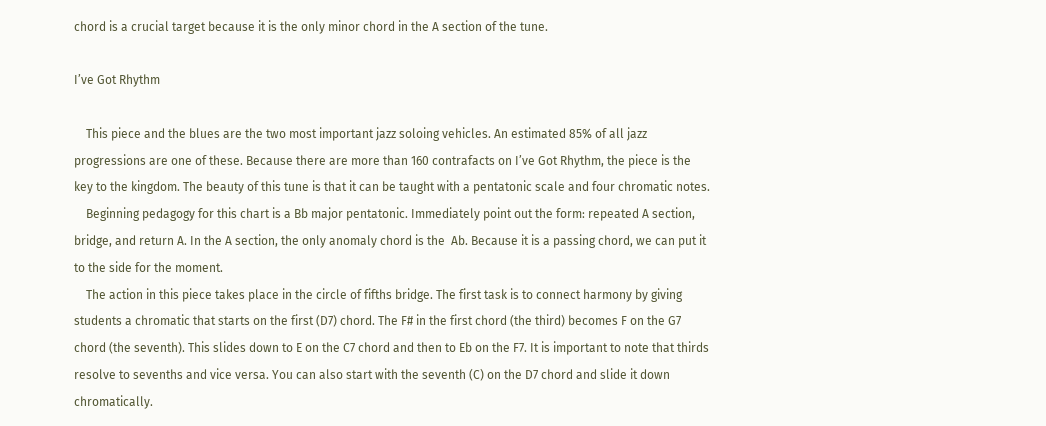chord is a crucial target because it is the only minor chord in the A section of the tune.

I’ve Got Rhythm

    This piece and the blues are the two most important jazz soloing vehicles. An estimated 85% of all jazz progressions are one of these. Because there are more than 160 contrafacts on I’ve Got Rhythm, the piece is the key to the kingdom. The beauty of this tune is that it can be taught with a pentatonic scale and four chromatic notes.
    Beginning pedagogy for this chart is a Bb major pentatonic. Immediately point out the form: repeated A section, bridge, and return A. In the A section, the only anomaly chord is the  Ab. Because it is a passing chord, we can put it to the side for the moment.
    The action in this piece takes place in the circle of fifths bridge. The first task is to connect harmony by giving students a chromatic that starts on the first (D7) chord. The F# in the first chord (the third) becomes F on the G7 chord (the seventh). This slides down to E on the C7 chord and then to Eb on the F7. It is important to note that thirds resolve to sevenths and vice versa. You can also start with the seventh (C) on the D7 chord and slide it down chromatically.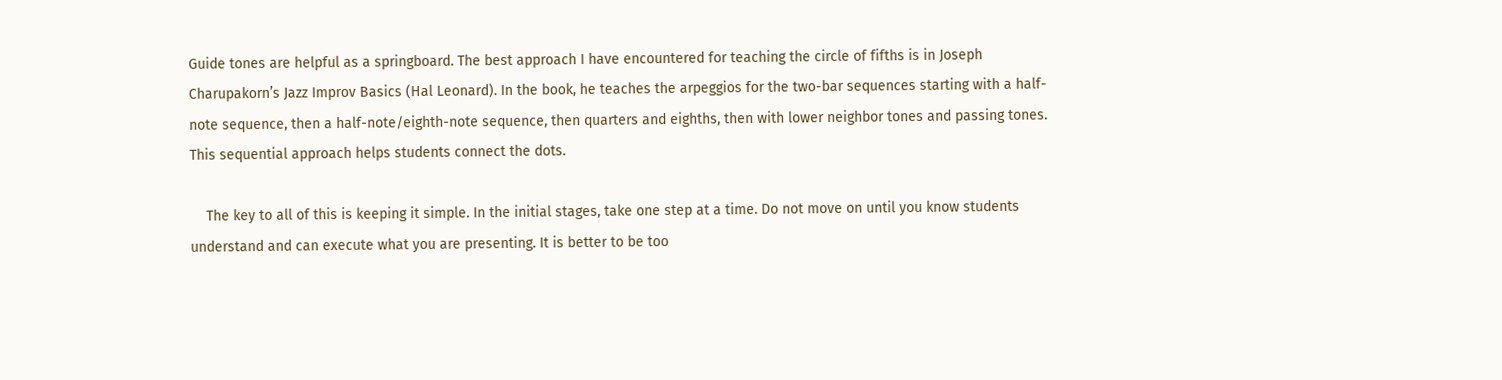Guide tones are helpful as a springboard. The best approach I have encountered for teaching the circle of fifths is in Joseph Charupakorn’s Jazz Improv Basics (Hal Leonard). In the book, he teaches the arpeggios for the two-bar sequences starting with a half-note sequence, then a half-note/eighth-note sequence, then quarters and eighths, then with lower neighbor tones and passing tones. This sequential approach helps students connect the dots.

    The key to all of this is keeping it simple. In the initial stages, take one step at a time. Do not move on until you know students understand and can execute what you are presenting. It is better to be too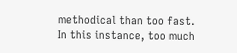methodical than too fast. In this instance, too much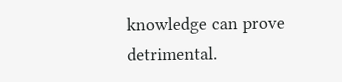knowledge can prove detrimental.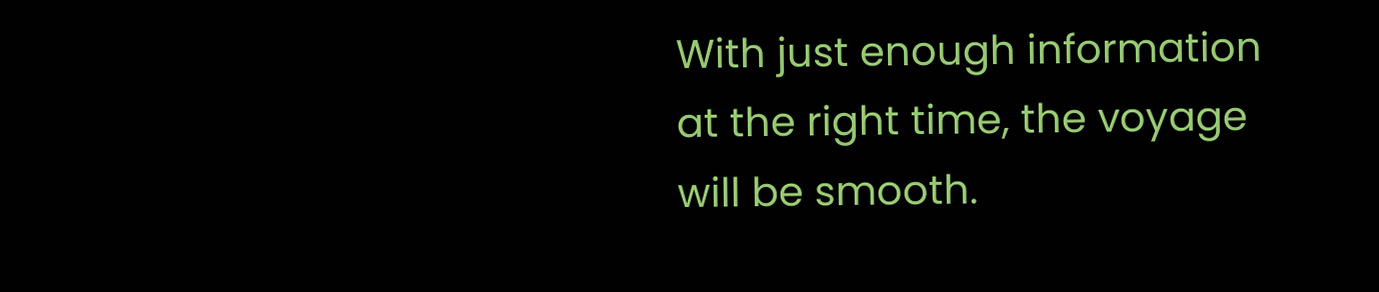With just enough information at the right time, the voyage will be smooth.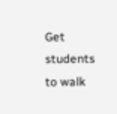Get students to walk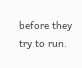before they try to run.